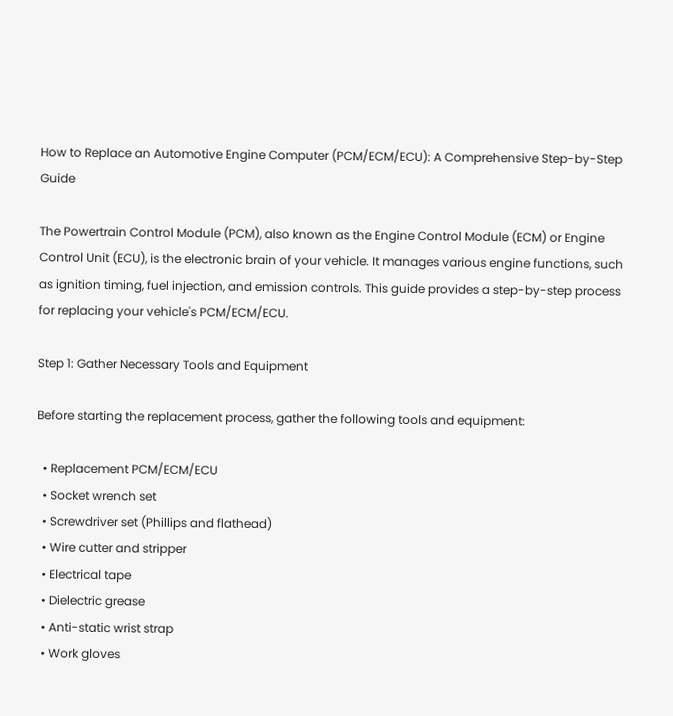How to Replace an Automotive Engine Computer (PCM/ECM/ECU): A Comprehensive Step-by-Step Guide

The Powertrain Control Module (PCM), also known as the Engine Control Module (ECM) or Engine Control Unit (ECU), is the electronic brain of your vehicle. It manages various engine functions, such as ignition timing, fuel injection, and emission controls. This guide provides a step-by-step process for replacing your vehicle's PCM/ECM/ECU.

Step 1: Gather Necessary Tools and Equipment

Before starting the replacement process, gather the following tools and equipment:

  • Replacement PCM/ECM/ECU
  • Socket wrench set
  • Screwdriver set (Phillips and flathead)
  • Wire cutter and stripper
  • Electrical tape
  • Dielectric grease
  • Anti-static wrist strap
  • Work gloves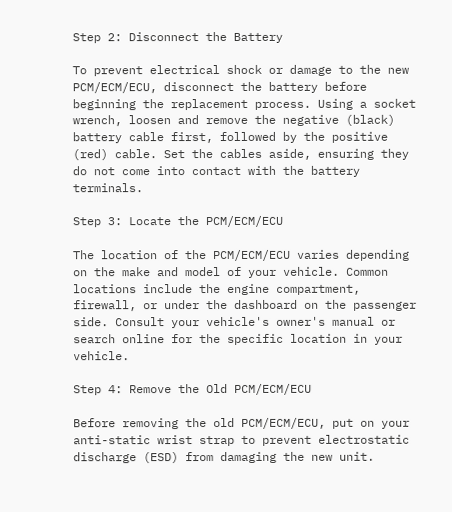Step 2: Disconnect the Battery

To prevent electrical shock or damage to the new PCM/ECM/ECU, disconnect the battery before beginning the replacement process. Using a socket wrench, loosen and remove the negative (black) battery cable first, followed by the positive (red) cable. Set the cables aside, ensuring they do not come into contact with the battery terminals.

Step 3: Locate the PCM/ECM/ECU

The location of the PCM/ECM/ECU varies depending on the make and model of your vehicle. Common locations include the engine compartment, firewall, or under the dashboard on the passenger side. Consult your vehicle's owner's manual or search online for the specific location in your vehicle.

Step 4: Remove the Old PCM/ECM/ECU

Before removing the old PCM/ECM/ECU, put on your anti-static wrist strap to prevent electrostatic discharge (ESD) from damaging the new unit.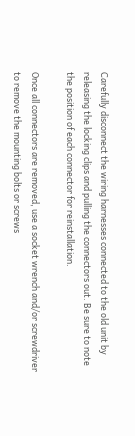Carefully disconnect the wiring harnesses connected to the old unit by releasing the locking clips and pulling the connectors out. Be sure to note the position of each connector for reinstallation.

Once all connectors are removed, use a socket wrench and/or screwdriver to remove the mounting bolts or screws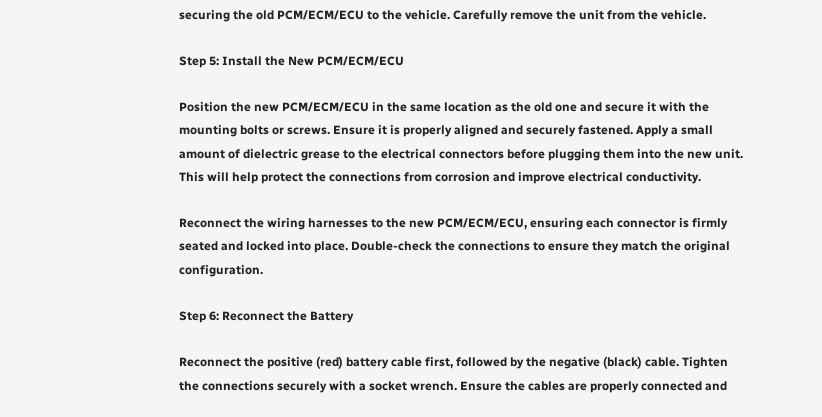securing the old PCM/ECM/ECU to the vehicle. Carefully remove the unit from the vehicle.

Step 5: Install the New PCM/ECM/ECU

Position the new PCM/ECM/ECU in the same location as the old one and secure it with the mounting bolts or screws. Ensure it is properly aligned and securely fastened. Apply a small amount of dielectric grease to the electrical connectors before plugging them into the new unit. This will help protect the connections from corrosion and improve electrical conductivity.

Reconnect the wiring harnesses to the new PCM/ECM/ECU, ensuring each connector is firmly seated and locked into place. Double-check the connections to ensure they match the original configuration.

Step 6: Reconnect the Battery

Reconnect the positive (red) battery cable first, followed by the negative (black) cable. Tighten the connections securely with a socket wrench. Ensure the cables are properly connected and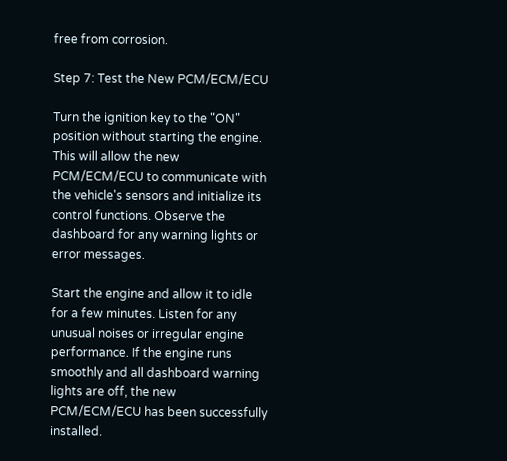free from corrosion.

Step 7: Test the New PCM/ECM/ECU

Turn the ignition key to the "ON" position without starting the engine. This will allow the new PCM/ECM/ECU to communicate with the vehicle's sensors and initialize its control functions. Observe the dashboard for any warning lights or error messages.

Start the engine and allow it to idle for a few minutes. Listen for any unusual noises or irregular engine performance. If the engine runs smoothly and all dashboard warning lights are off, the new PCM/ECM/ECU has been successfully installed.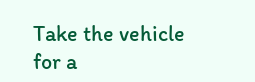Take the vehicle for a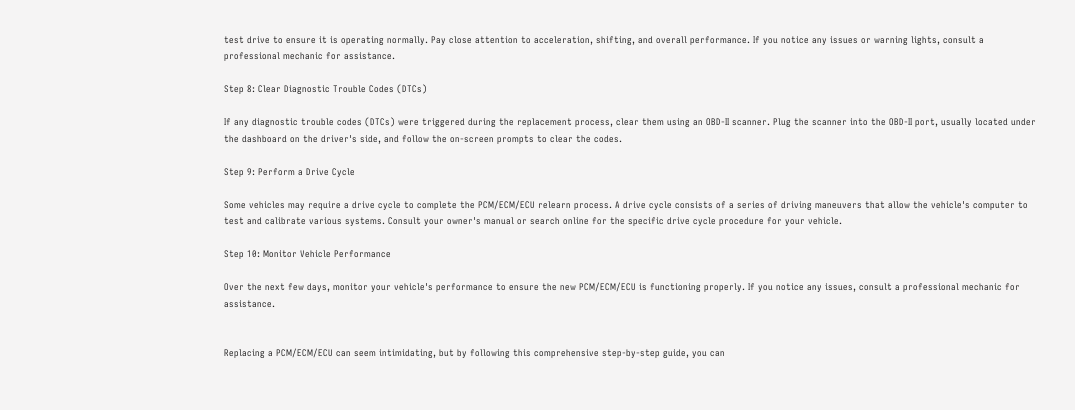test drive to ensure it is operating normally. Pay close attention to acceleration, shifting, and overall performance. If you notice any issues or warning lights, consult a professional mechanic for assistance.

Step 8: Clear Diagnostic Trouble Codes (DTCs)

If any diagnostic trouble codes (DTCs) were triggered during the replacement process, clear them using an OBD-II scanner. Plug the scanner into the OBD-II port, usually located under the dashboard on the driver's side, and follow the on-screen prompts to clear the codes.

Step 9: Perform a Drive Cycle

Some vehicles may require a drive cycle to complete the PCM/ECM/ECU relearn process. A drive cycle consists of a series of driving maneuvers that allow the vehicle's computer to test and calibrate various systems. Consult your owner's manual or search online for the specific drive cycle procedure for your vehicle.

Step 10: Monitor Vehicle Performance

Over the next few days, monitor your vehicle's performance to ensure the new PCM/ECM/ECU is functioning properly. If you notice any issues, consult a professional mechanic for assistance.


Replacing a PCM/ECM/ECU can seem intimidating, but by following this comprehensive step-by-step guide, you can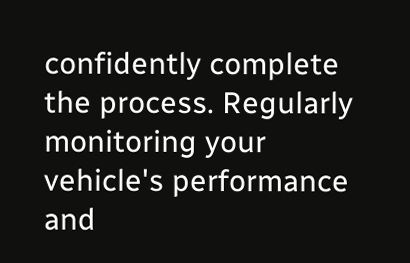confidently complete the process. Regularly monitoring your vehicle's performance and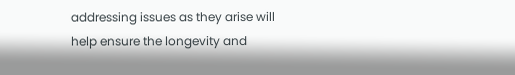addressing issues as they arise will help ensure the longevity and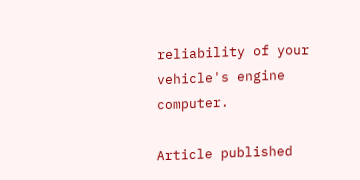reliability of your vehicle's engine computer.

Article published